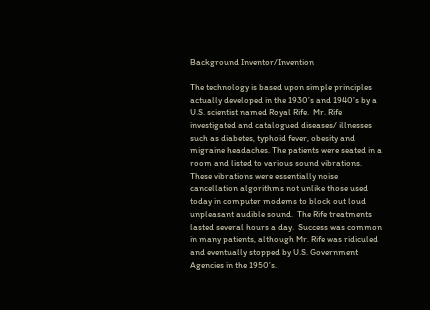Background Inventor/Invention

The technology is based upon simple principles actually developed in the 1930’s and 1940’s by a U.S. scientist named Royal Rife.  Mr. Rife investigated and catalogued diseases/ illnesses such as diabetes, typhoid fever, obesity and migraine headaches. The patients were seated in a room and listed to various sound vibrations. These vibrations were essentially noise cancellation algorithms not unlike those used today in computer modems to block out loud unpleasant audible sound.  The Rife treatments lasted several hours a day.  Success was common in many patients, although Mr. Rife was ridiculed and eventually stopped by U.S. Government Agencies in the 1950’s.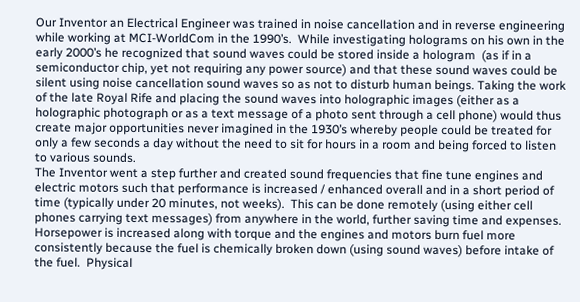Our Inventor an Electrical Engineer was trained in noise cancellation and in reverse engineering while working at MCI-WorldCom in the 1990’s.  While investigating holograms on his own in the early 2000’s he recognized that sound waves could be stored inside a hologram  (as if in a semiconductor chip, yet not requiring any power source) and that these sound waves could be silent using noise cancellation sound waves so as not to disturb human beings. Taking the work of the late Royal Rife and placing the sound waves into holographic images (either as a holographic photograph or as a text message of a photo sent through a cell phone) would thus create major opportunities never imagined in the 1930’s whereby people could be treated for only a few seconds a day without the need to sit for hours in a room and being forced to listen to various sounds.
The Inventor went a step further and created sound frequencies that fine tune engines and electric motors such that performance is increased / enhanced overall and in a short period of time (typically under 20 minutes, not weeks).  This can be done remotely (using either cell phones carrying text messages) from anywhere in the world, further saving time and expenses.  Horsepower is increased along with torque and the engines and motors burn fuel more consistently because the fuel is chemically broken down (using sound waves) before intake of the fuel.  Physical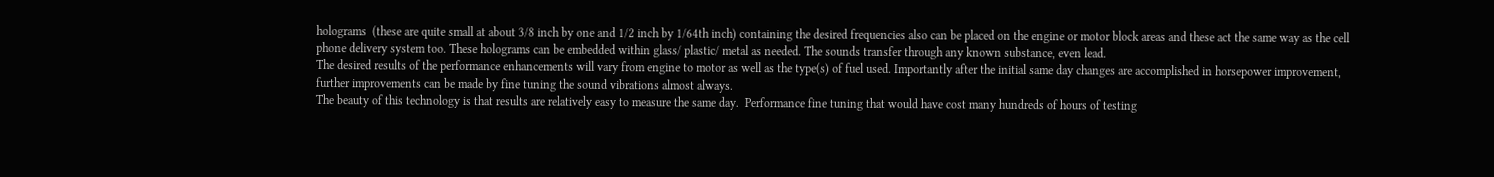holograms  (these are quite small at about 3/8 inch by one and 1/2 inch by 1/64th inch) containing the desired frequencies also can be placed on the engine or motor block areas and these act the same way as the cell phone delivery system too. These holograms can be embedded within glass/ plastic/ metal as needed. The sounds transfer through any known substance, even lead.
The desired results of the performance enhancements will vary from engine to motor as well as the type(s) of fuel used. Importantly after the initial same day changes are accomplished in horsepower improvement, further improvements can be made by fine tuning the sound vibrations almost always.
The beauty of this technology is that results are relatively easy to measure the same day.  Performance fine tuning that would have cost many hundreds of hours of testing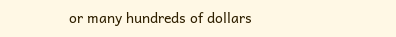or many hundreds of dollars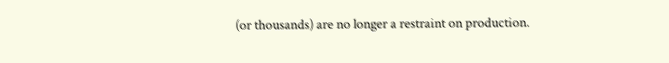(or thousands) are no longer a restraint on production.